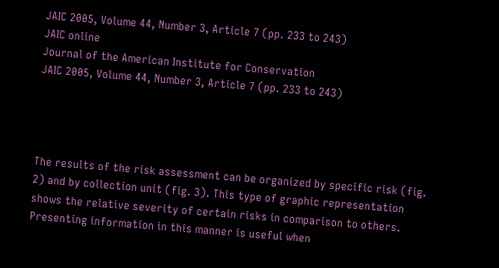JAIC 2005, Volume 44, Number 3, Article 7 (pp. 233 to 243)
JAIC online
Journal of the American Institute for Conservation
JAIC 2005, Volume 44, Number 3, Article 7 (pp. 233 to 243)




The results of the risk assessment can be organized by specific risk (fig. 2) and by collection unit (fig. 3). This type of graphic representation shows the relative severity of certain risks in comparison to others. Presenting information in this manner is useful when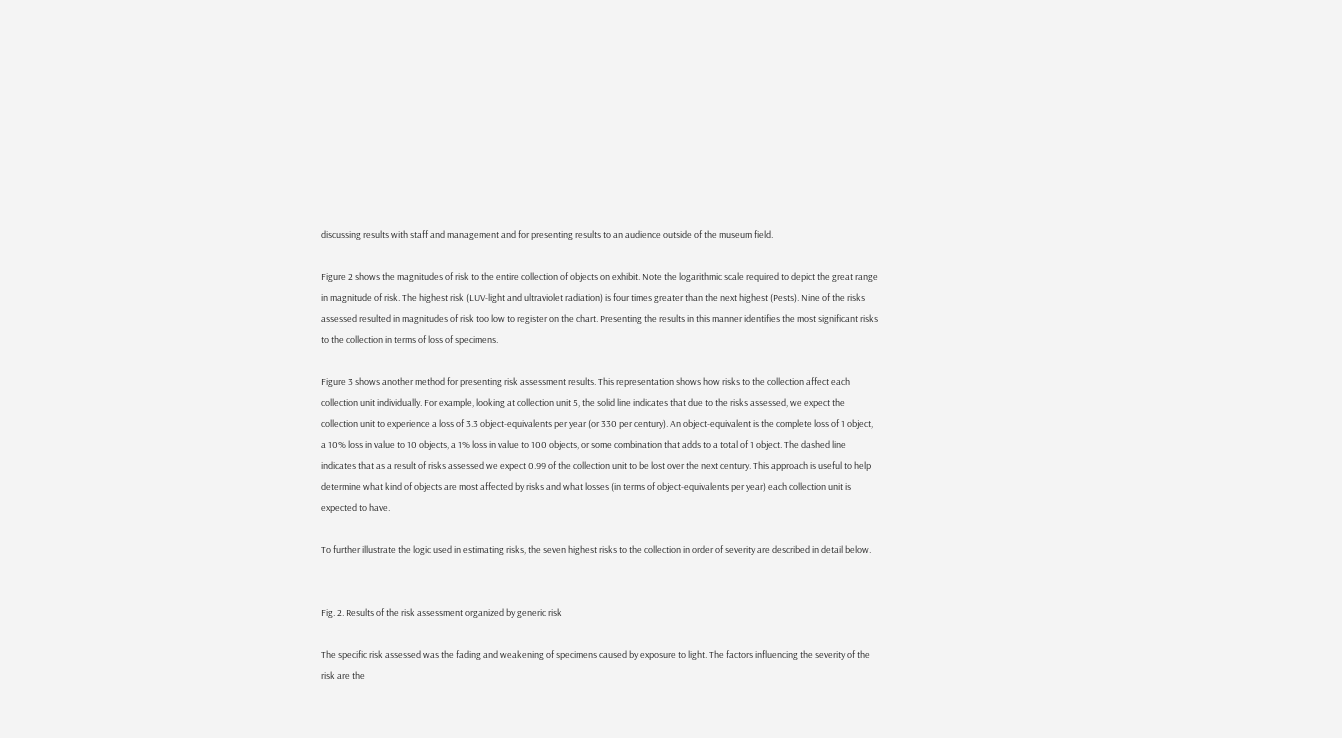discussing results with staff and management and for presenting results to an audience outside of the museum field.

Figure 2 shows the magnitudes of risk to the entire collection of objects on exhibit. Note the logarithmic scale required to depict the great range in magnitude of risk. The highest risk (LUV-light and ultraviolet radiation) is four times greater than the next highest (Pests). Nine of the risks assessed resulted in magnitudes of risk too low to register on the chart. Presenting the results in this manner identifies the most significant risks to the collection in terms of loss of specimens.

Figure 3 shows another method for presenting risk assessment results. This representation shows how risks to the collection affect each collection unit individually. For example, looking at collection unit 5, the solid line indicates that due to the risks assessed, we expect the collection unit to experience a loss of 3.3 object-equivalents per year (or 330 per century). An object-equivalent is the complete loss of 1 object, a 10% loss in value to 10 objects, a 1% loss in value to 100 objects, or some combination that adds to a total of 1 object. The dashed line indicates that as a result of risks assessed we expect 0.99 of the collection unit to be lost over the next century. This approach is useful to help determine what kind of objects are most affected by risks and what losses (in terms of object-equivalents per year) each collection unit is expected to have.

To further illustrate the logic used in estimating risks, the seven highest risks to the collection in order of severity are described in detail below.


Fig. 2. Results of the risk assessment organized by generic risk

The specific risk assessed was the fading and weakening of specimens caused by exposure to light. The factors influencing the severity of the risk are the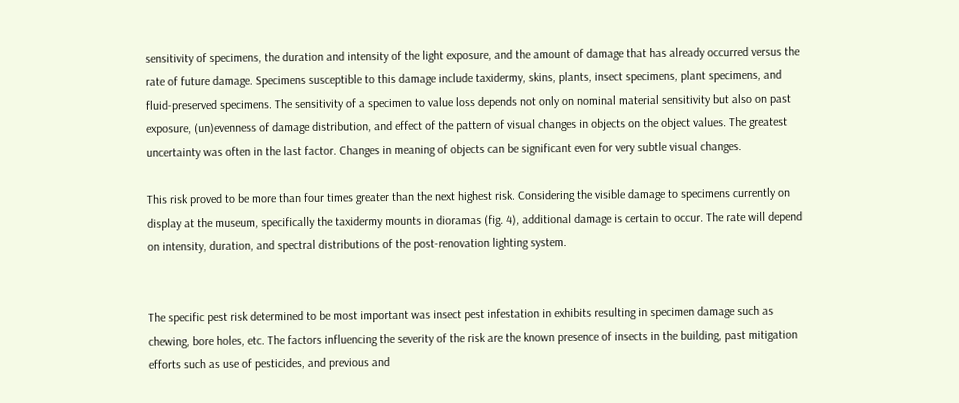sensitivity of specimens, the duration and intensity of the light exposure, and the amount of damage that has already occurred versus the rate of future damage. Specimens susceptible to this damage include taxidermy, skins, plants, insect specimens, plant specimens, and fluid-preserved specimens. The sensitivity of a specimen to value loss depends not only on nominal material sensitivity but also on past exposure, (un)evenness of damage distribution, and effect of the pattern of visual changes in objects on the object values. The greatest uncertainty was often in the last factor. Changes in meaning of objects can be significant even for very subtle visual changes.

This risk proved to be more than four times greater than the next highest risk. Considering the visible damage to specimens currently on display at the museum, specifically the taxidermy mounts in dioramas (fig. 4), additional damage is certain to occur. The rate will depend on intensity, duration, and spectral distributions of the post-renovation lighting system.


The specific pest risk determined to be most important was insect pest infestation in exhibits resulting in specimen damage such as chewing, bore holes, etc. The factors influencing the severity of the risk are the known presence of insects in the building, past mitigation efforts such as use of pesticides, and previous and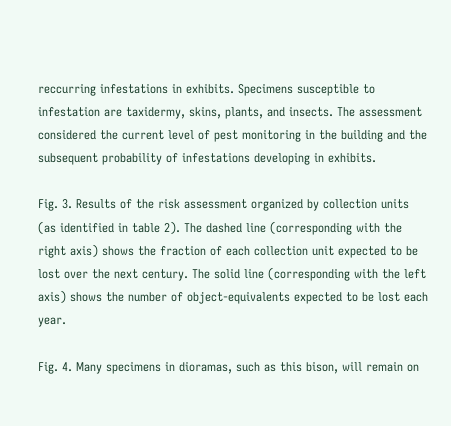reccurring infestations in exhibits. Specimens susceptible to infestation are taxidermy, skins, plants, and insects. The assessment considered the current level of pest monitoring in the building and the subsequent probability of infestations developing in exhibits.

Fig. 3. Results of the risk assessment organized by collection units (as identified in table 2). The dashed line (corresponding with the right axis) shows the fraction of each collection unit expected to be lost over the next century. The solid line (corresponding with the left axis) shows the number of object-equivalents expected to be lost each year.

Fig. 4. Many specimens in dioramas, such as this bison, will remain on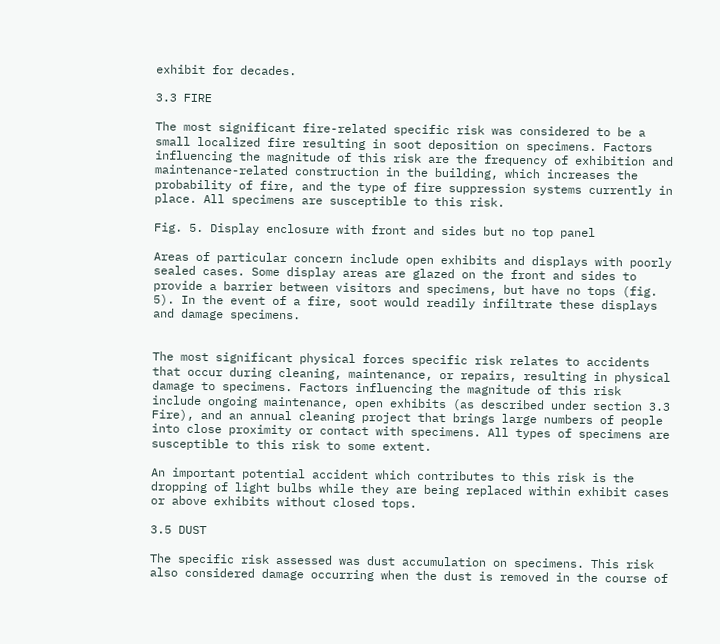exhibit for decades.

3.3 FIRE

The most significant fire-related specific risk was considered to be a small localized fire resulting in soot deposition on specimens. Factors influencing the magnitude of this risk are the frequency of exhibition and maintenance-related construction in the building, which increases the probability of fire, and the type of fire suppression systems currently in place. All specimens are susceptible to this risk.

Fig. 5. Display enclosure with front and sides but no top panel

Areas of particular concern include open exhibits and displays with poorly sealed cases. Some display areas are glazed on the front and sides to provide a barrier between visitors and specimens, but have no tops (fig. 5). In the event of a fire, soot would readily infiltrate these displays and damage specimens.


The most significant physical forces specific risk relates to accidents that occur during cleaning, maintenance, or repairs, resulting in physical damage to specimens. Factors influencing the magnitude of this risk include ongoing maintenance, open exhibits (as described under section 3.3 Fire), and an annual cleaning project that brings large numbers of people into close proximity or contact with specimens. All types of specimens are susceptible to this risk to some extent.

An important potential accident which contributes to this risk is the dropping of light bulbs while they are being replaced within exhibit cases or above exhibits without closed tops.

3.5 DUST

The specific risk assessed was dust accumulation on specimens. This risk also considered damage occurring when the dust is removed in the course of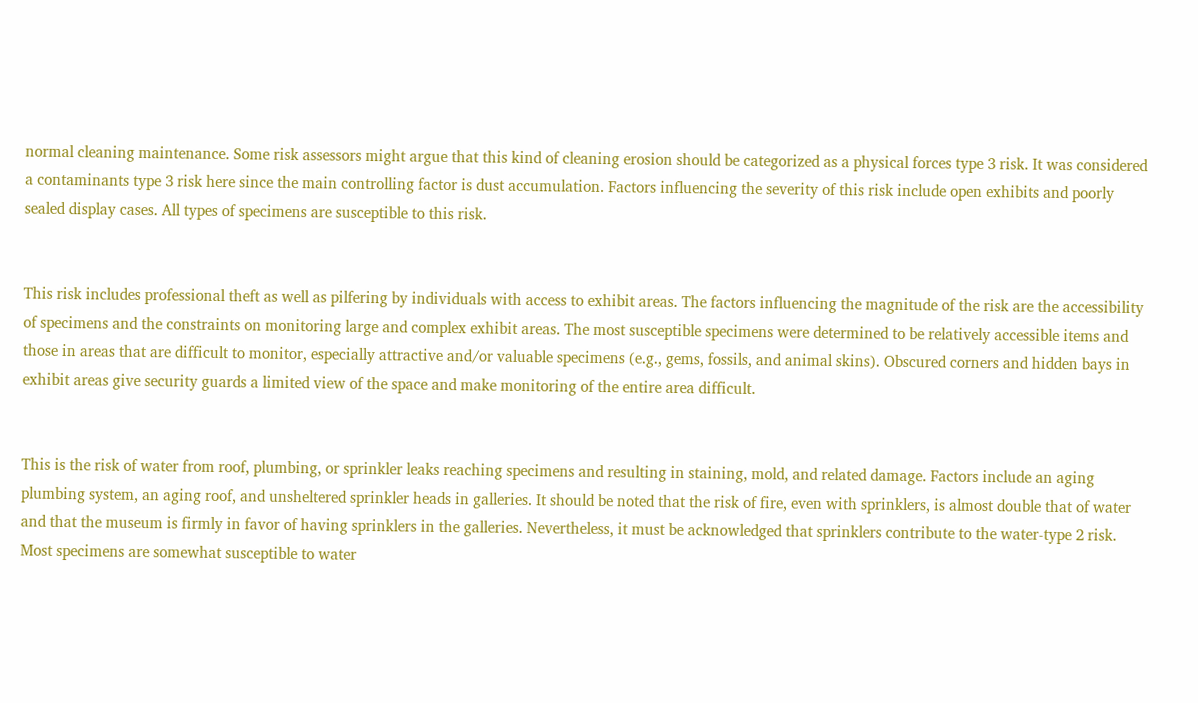normal cleaning maintenance. Some risk assessors might argue that this kind of cleaning erosion should be categorized as a physical forces type 3 risk. It was considered a contaminants type 3 risk here since the main controlling factor is dust accumulation. Factors influencing the severity of this risk include open exhibits and poorly sealed display cases. All types of specimens are susceptible to this risk.


This risk includes professional theft as well as pilfering by individuals with access to exhibit areas. The factors influencing the magnitude of the risk are the accessibility of specimens and the constraints on monitoring large and complex exhibit areas. The most susceptible specimens were determined to be relatively accessible items and those in areas that are difficult to monitor, especially attractive and/or valuable specimens (e.g., gems, fossils, and animal skins). Obscured corners and hidden bays in exhibit areas give security guards a limited view of the space and make monitoring of the entire area difficult.


This is the risk of water from roof, plumbing, or sprinkler leaks reaching specimens and resulting in staining, mold, and related damage. Factors include an aging plumbing system, an aging roof, and unsheltered sprinkler heads in galleries. It should be noted that the risk of fire, even with sprinklers, is almost double that of water and that the museum is firmly in favor of having sprinklers in the galleries. Nevertheless, it must be acknowledged that sprinklers contribute to the water-type 2 risk. Most specimens are somewhat susceptible to water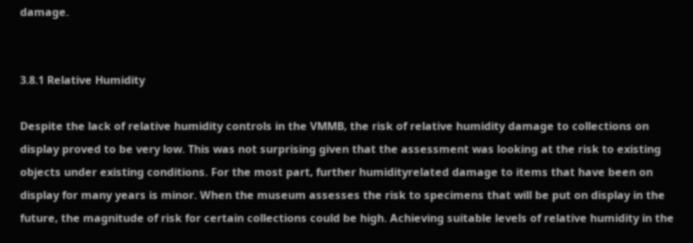damage.


3.8.1 Relative Humidity

Despite the lack of relative humidity controls in the VMMB, the risk of relative humidity damage to collections on display proved to be very low. This was not surprising given that the assessment was looking at the risk to existing objects under existing conditions. For the most part, further humidityrelated damage to items that have been on display for many years is minor. When the museum assesses the risk to specimens that will be put on display in the future, the magnitude of risk for certain collections could be high. Achieving suitable levels of relative humidity in the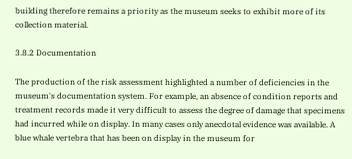building therefore remains a priority as the museum seeks to exhibit more of its collection material.

3.8.2 Documentation

The production of the risk assessment highlighted a number of deficiencies in the museum's documentation system. For example, an absence of condition reports and treatment records made it very difficult to assess the degree of damage that specimens had incurred while on display. In many cases only anecdotal evidence was available. A blue whale vertebra that has been on display in the museum for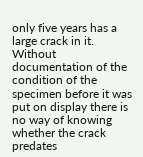only five years has a large crack in it. Without documentation of the condition of the specimen before it was put on display there is no way of knowing whether the crack predates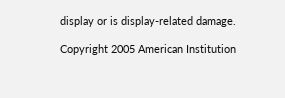display or is display-related damage.

Copyright 2005 American Institution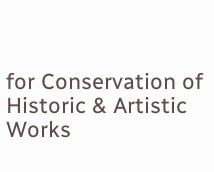for Conservation of Historic & Artistic Works